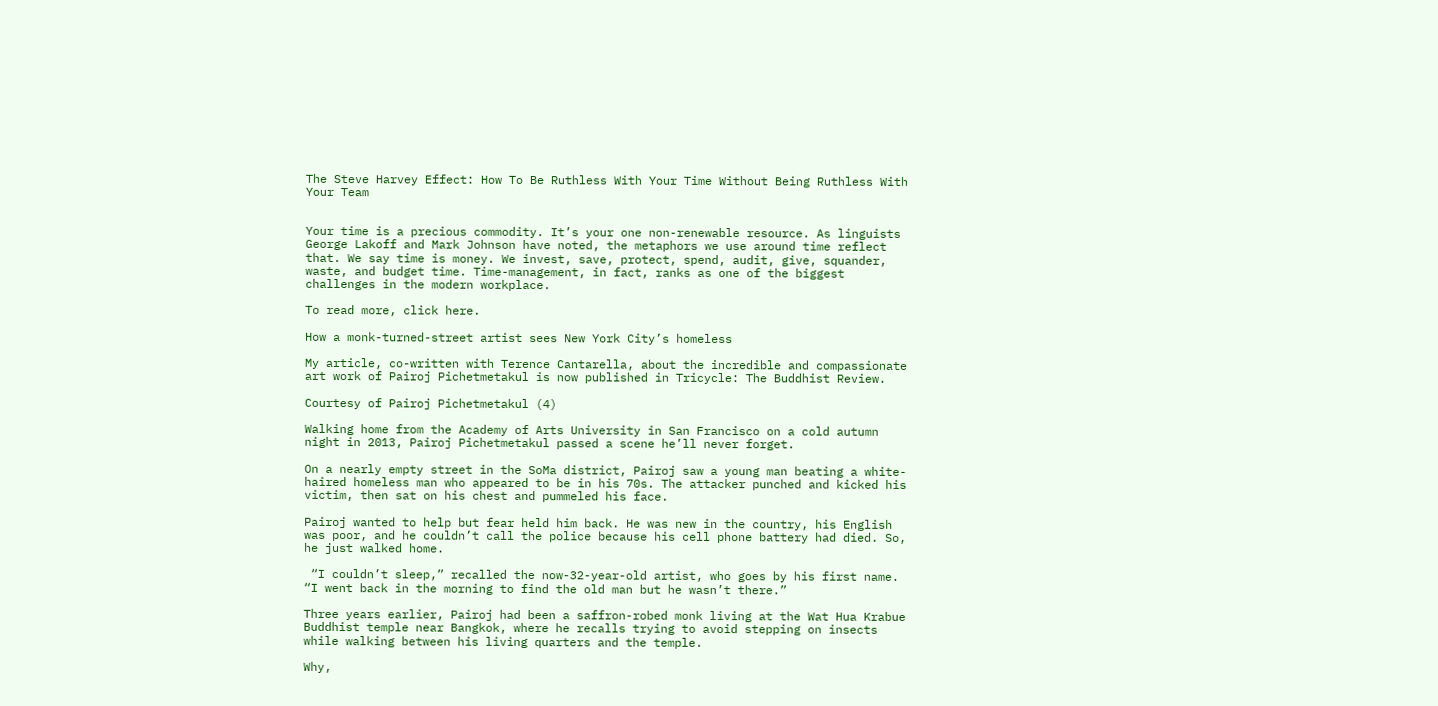The Steve Harvey Effect: How To Be Ruthless With Your Time Without Being Ruthless With Your Team


Your time is a precious commodity. It’s your one non-renewable resource. As linguists George Lakoff and Mark Johnson have noted, the metaphors we use around time reflect that. We say time is money. We invest, save, protect, spend, audit, give, squander, waste, and budget time. Time-management, in fact, ranks as one of the biggest challenges in the modern workplace.

To read more, click here.

How a monk-turned-street artist sees New York City’s homeless

My article, co-written with Terence Cantarella, about the incredible and compassionate art work of Pairoj Pichetmetakul is now published in Tricycle: The Buddhist Review.

Courtesy of Pairoj Pichetmetakul (4)

Walking home from the Academy of Arts University in San Francisco on a cold autumn night in 2013, Pairoj Pichetmetakul passed a scene he’ll never forget.

On a nearly empty street in the SoMa district, Pairoj saw a young man beating a white-haired homeless man who appeared to be in his 70s. The attacker punched and kicked his victim, then sat on his chest and pummeled his face.

Pairoj wanted to help but fear held him back. He was new in the country, his English was poor, and he couldn’t call the police because his cell phone battery had died. So, he just walked home.

 “I couldn’t sleep,” recalled the now-32-year-old artist, who goes by his first name. “I went back in the morning to find the old man but he wasn’t there.”

Three years earlier, Pairoj had been a saffron-robed monk living at the Wat Hua Krabue Buddhist temple near Bangkok, where he recalls trying to avoid stepping on insects while walking between his living quarters and the temple.

Why,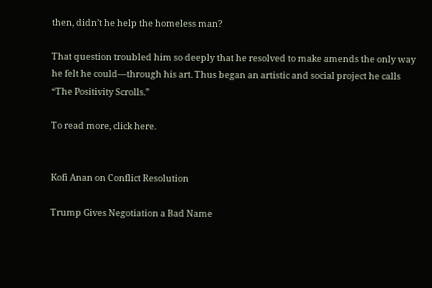then, didn’t he help the homeless man?

That question troubled him so deeply that he resolved to make amends the only way he felt he could—through his art. Thus began an artistic and social project he calls “The Positivity Scrolls.”

To read more, click here.


Kofi Anan on Conflict Resolution

Trump Gives Negotiation a Bad Name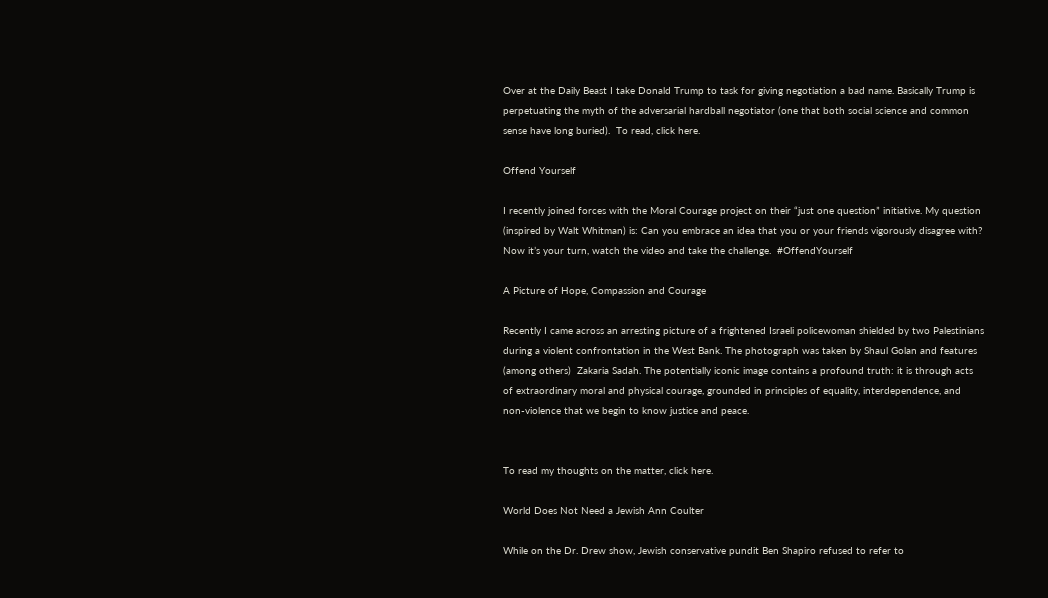Over at the Daily Beast I take Donald Trump to task for giving negotiation a bad name. Basically Trump is perpetuating the myth of the adversarial hardball negotiator (one that both social science and common sense have long buried).  To read, click here.

Offend Yourself

I recently joined forces with the Moral Courage project on their “just one question” initiative. My question (inspired by Walt Whitman) is: Can you embrace an idea that you or your friends vigorously disagree with? Now it’s your turn, watch the video and take the challenge.  #OffendYourself

A Picture of Hope, Compassion and Courage

Recently I came across an arresting picture of a frightened Israeli policewoman shielded by two Palestinians during a violent confrontation in the West Bank. The photograph was taken by Shaul Golan and features (among others)  Zakaria Sadah. The potentially iconic image contains a profound truth: it is through acts of extraordinary moral and physical courage, grounded in principles of equality, interdependence, and non-violence that we begin to know justice and peace.


To read my thoughts on the matter, click here.

World Does Not Need a Jewish Ann Coulter

While on the Dr. Drew show, Jewish conservative pundit Ben Shapiro refused to refer to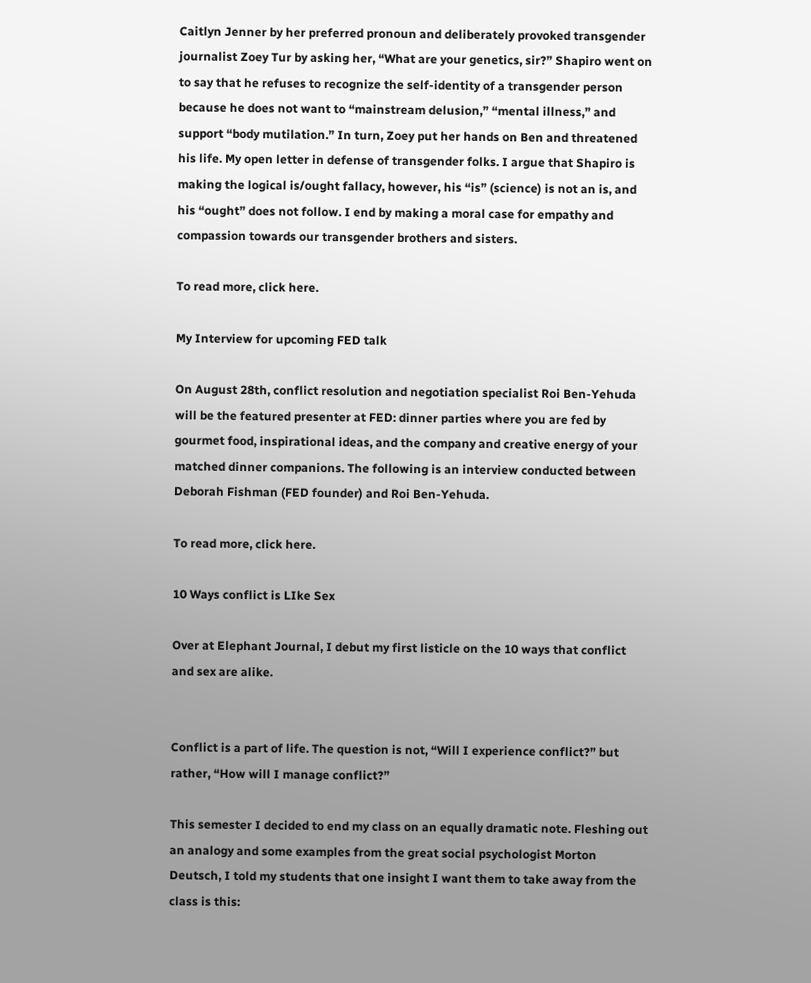Caitlyn Jenner by her preferred pronoun and deliberately provoked transgender journalist Zoey Tur by asking her, “What are your genetics, sir?” Shapiro went on to say that he refuses to recognize the self-identity of a transgender person because he does not want to “mainstream delusion,” “mental illness,” and support “body mutilation.” In turn, Zoey put her hands on Ben and threatened his life. My open letter in defense of transgender folks. I argue that Shapiro is making the logical is/ought fallacy, however, his “is” (science) is not an is, and his “ought” does not follow. I end by making a moral case for empathy and compassion towards our transgender brothers and sisters.

To read more, click here.

My Interview for upcoming FED talk

On August 28th, conflict resolution and negotiation specialist Roi Ben-Yehuda will be the featured presenter at FED: dinner parties where you are fed by gourmet food, inspirational ideas, and the company and creative energy of your matched dinner companions. The following is an interview conducted between Deborah Fishman (FED founder) and Roi Ben-Yehuda.

To read more, click here.

10 Ways conflict is LIke Sex

Over at Elephant Journal, I debut my first listicle on the 10 ways that conflict and sex are alike.


Conflict is a part of life. The question is not, “Will I experience conflict?” but rather, “How will I manage conflict?”

This semester I decided to end my class on an equally dramatic note. Fleshing out an analogy and some examples from the great social psychologist Morton Deutsch, I told my students that one insight I want them to take away from the class is this: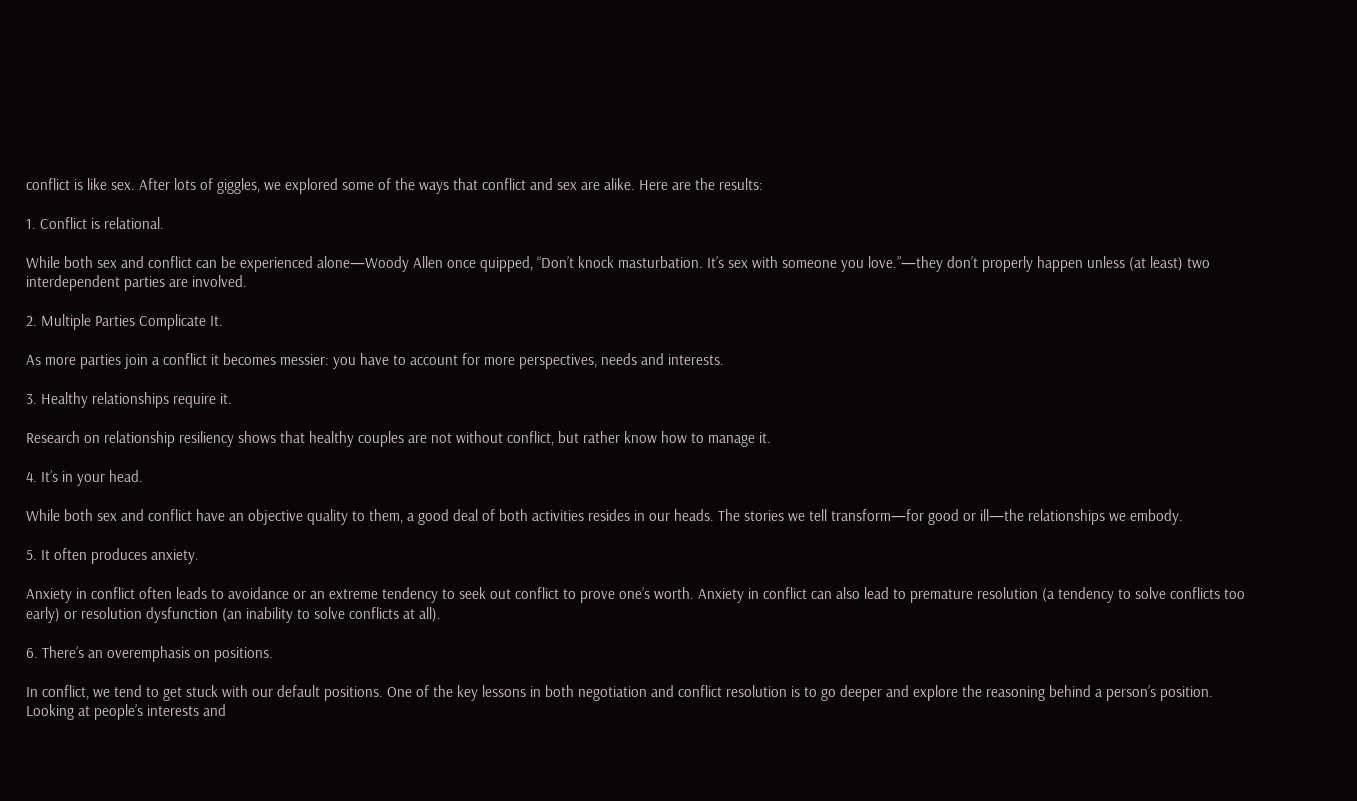conflict is like sex. After lots of giggles, we explored some of the ways that conflict and sex are alike. Here are the results:

1. Conflict is relational.

While both sex and conflict can be experienced alone—Woody Allen once quipped, “Don’t knock masturbation. It’s sex with someone you love.”—they don’t properly happen unless (at least) two interdependent parties are involved.

2. Multiple Parties Complicate It.

As more parties join a conflict it becomes messier: you have to account for more perspectives, needs and interests.

3. Healthy relationships require it.

Research on relationship resiliency shows that healthy couples are not without conflict, but rather know how to manage it.

4. It’s in your head.

While both sex and conflict have an objective quality to them, a good deal of both activities resides in our heads. The stories we tell transform—for good or ill—the relationships we embody.

5. It often produces anxiety.

Anxiety in conflict often leads to avoidance or an extreme tendency to seek out conflict to prove one’s worth. Anxiety in conflict can also lead to premature resolution (a tendency to solve conflicts too early) or resolution dysfunction (an inability to solve conflicts at all).

6. There’s an overemphasis on positions.

In conflict, we tend to get stuck with our default positions. One of the key lessons in both negotiation and conflict resolution is to go deeper and explore the reasoning behind a person’s position. Looking at people’s interests and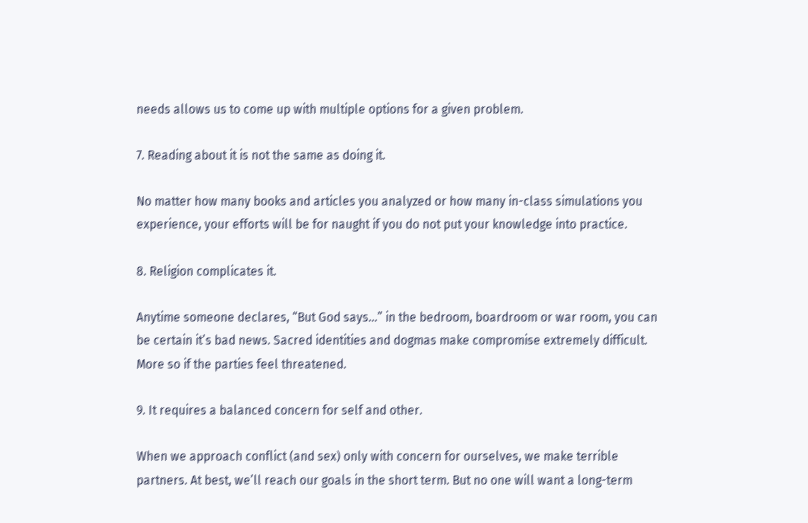needs allows us to come up with multiple options for a given problem.

7. Reading about it is not the same as doing it.

No matter how many books and articles you analyzed or how many in-class simulations you experience, your efforts will be for naught if you do not put your knowledge into practice.

8. Religion complicates it.

Anytime someone declares, “But God says…” in the bedroom, boardroom or war room, you can be certain it’s bad news. Sacred identities and dogmas make compromise extremely difficult. More so if the parties feel threatened.

9. It requires a balanced concern for self and other.

When we approach conflict (and sex) only with concern for ourselves, we make terrible partners. At best, we’ll reach our goals in the short term. But no one will want a long-term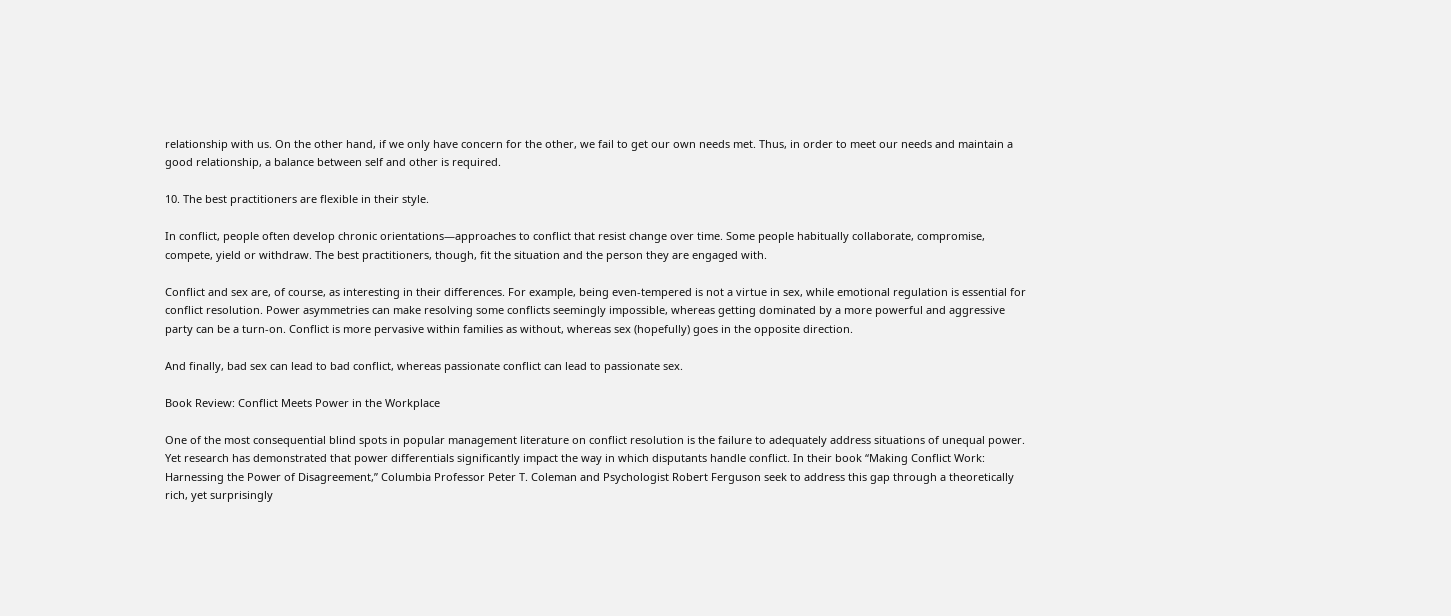relationship with us. On the other hand, if we only have concern for the other, we fail to get our own needs met. Thus, in order to meet our needs and maintain a good relationship, a balance between self and other is required.

10. The best practitioners are flexible in their style.

In conflict, people often develop chronic orientations—approaches to conflict that resist change over time. Some people habitually collaborate, compromise, compete, yield or withdraw. The best practitioners, though, fit the situation and the person they are engaged with.

Conflict and sex are, of course, as interesting in their differences. For example, being even-tempered is not a virtue in sex, while emotional regulation is essential for conflict resolution. Power asymmetries can make resolving some conflicts seemingly impossible, whereas getting dominated by a more powerful and aggressive party can be a turn-on. Conflict is more pervasive within families as without, whereas sex (hopefully) goes in the opposite direction.

And finally, bad sex can lead to bad conflict, whereas passionate conflict can lead to passionate sex.

Book Review: Conflict Meets Power in the Workplace

One of the most consequential blind spots in popular management literature on conflict resolution is the failure to adequately address situations of unequal power. Yet research has demonstrated that power differentials significantly impact the way in which disputants handle conflict. In their book “Making Conflict Work: Harnessing the Power of Disagreement,” Columbia Professor Peter T. Coleman and Psychologist Robert Ferguson seek to address this gap through a theoretically rich, yet surprisingly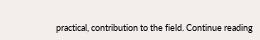practical, contribution to the field. Continue reading